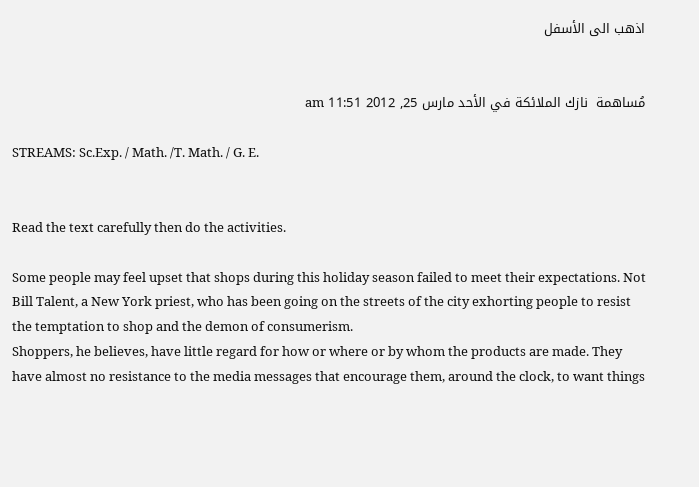اذهب الى الأسفل


مُساهمة  نازك الملائكة في الأحد مارس 25, 2012 11:51 am

STREAMS: Sc.Exp. / Math. /T. Math. / G. E.


Read the text carefully then do the activities.

Some people may feel upset that shops during this holiday season failed to meet their expectations. Not Bill Talent, a New York priest, who has been going on the streets of the city exhorting people to resist the temptation to shop and the demon of consumerism.
Shoppers, he believes, have little regard for how or where or by whom the products are made. They have almost no resistance to the media messages that encourage them, around the clock, to want things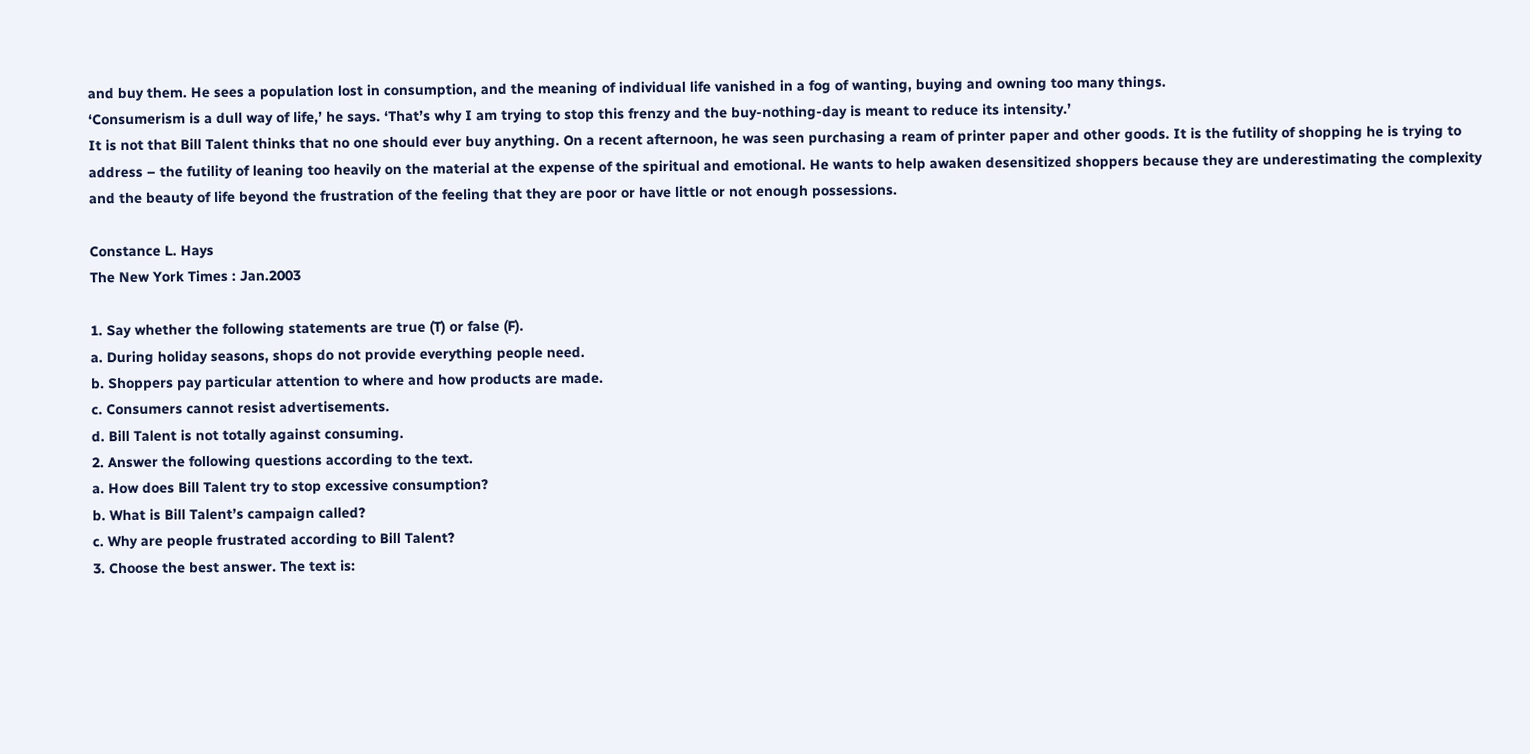and buy them. He sees a population lost in consumption, and the meaning of individual life vanished in a fog of wanting, buying and owning too many things.
‘Consumerism is a dull way of life,’ he says. ‘That’s why I am trying to stop this frenzy and the buy-nothing-day is meant to reduce its intensity.’
It is not that Bill Talent thinks that no one should ever buy anything. On a recent afternoon, he was seen purchasing a ream of printer paper and other goods. It is the futility of shopping he is trying to address – the futility of leaning too heavily on the material at the expense of the spiritual and emotional. He wants to help awaken desensitized shoppers because they are underestimating the complexity and the beauty of life beyond the frustration of the feeling that they are poor or have little or not enough possessions.

Constance L. Hays
The New York Times : Jan.2003

1. Say whether the following statements are true (T) or false (F).
a. During holiday seasons, shops do not provide everything people need.
b. Shoppers pay particular attention to where and how products are made.
c. Consumers cannot resist advertisements.
d. Bill Talent is not totally against consuming.
2. Answer the following questions according to the text.
a. How does Bill Talent try to stop excessive consumption?
b. What is Bill Talent’s campaign called?
c. Why are people frustrated according to Bill Talent?
3. Choose the best answer. The text is: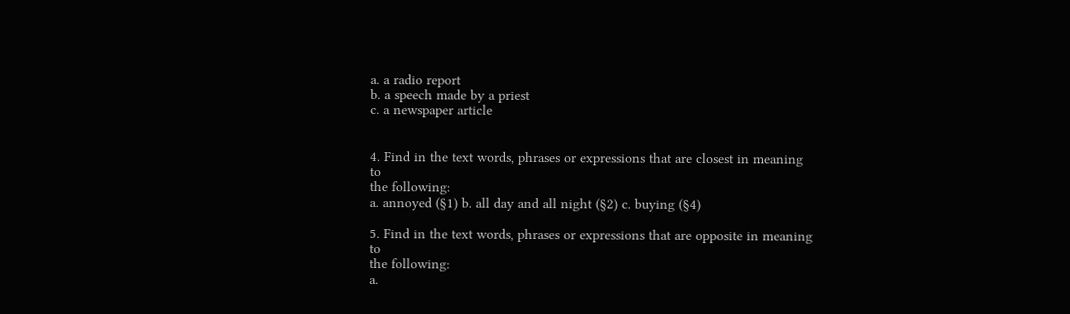a. a radio report
b. a speech made by a priest
c. a newspaper article


4. Find in the text words, phrases or expressions that are closest in meaning to
the following:
a. annoyed (§1) b. all day and all night (§2) c. buying (§4)

5. Find in the text words, phrases or expressions that are opposite in meaning to
the following:
a.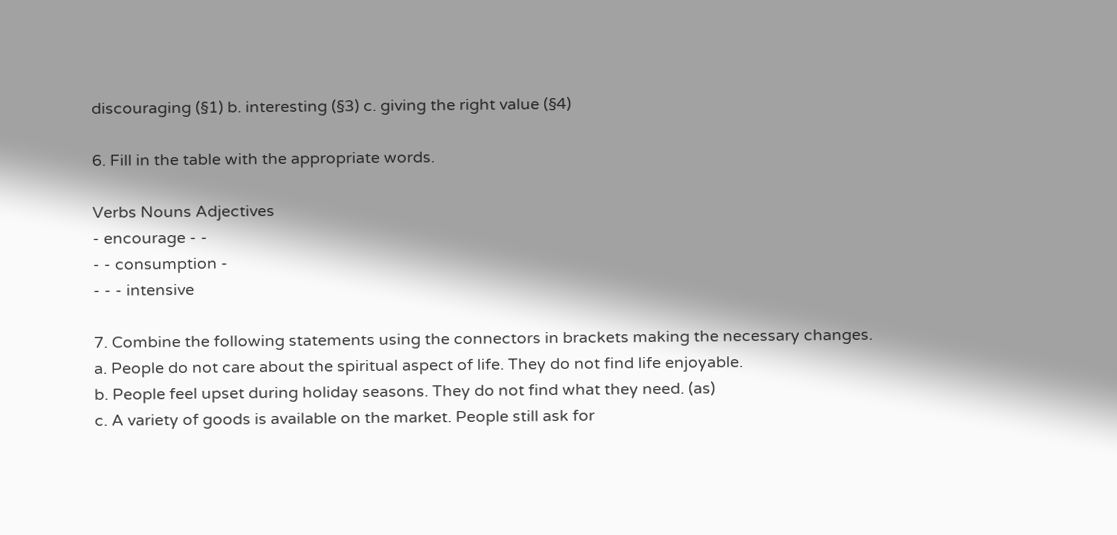discouraging (§1) b. interesting (§3) c. giving the right value (§4)

6. Fill in the table with the appropriate words.

Verbs Nouns Adjectives
- encourage - -
- - consumption -
- - - intensive

7. Combine the following statements using the connectors in brackets making the necessary changes.
a. People do not care about the spiritual aspect of life. They do not find life enjoyable.
b. People feel upset during holiday seasons. They do not find what they need. (as)
c. A variety of goods is available on the market. People still ask for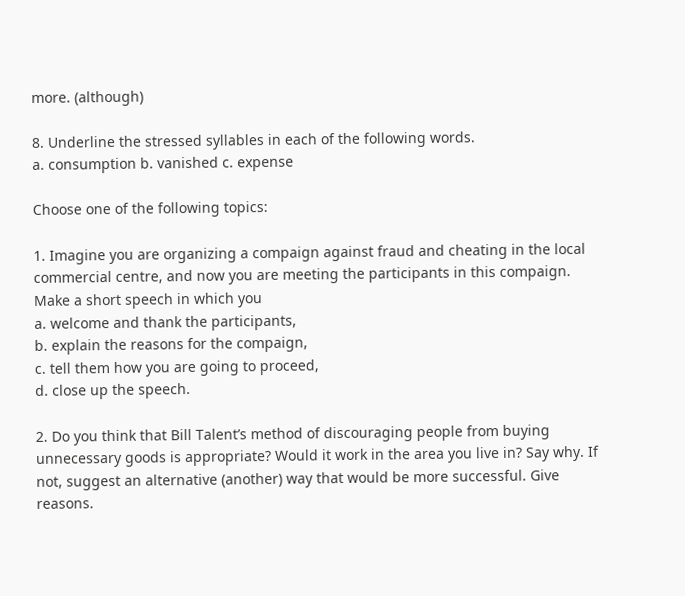more. (although)

8. Underline the stressed syllables in each of the following words.
a. consumption b. vanished c. expense

Choose one of the following topics:

1. Imagine you are organizing a compaign against fraud and cheating in the local commercial centre, and now you are meeting the participants in this compaign. Make a short speech in which you
a. welcome and thank the participants,
b. explain the reasons for the compaign,
c. tell them how you are going to proceed,
d. close up the speech.

2. Do you think that Bill Talent’s method of discouraging people from buying unnecessary goods is appropriate? Would it work in the area you live in? Say why. If not, suggest an alternative (another) way that would be more successful. Give reasons.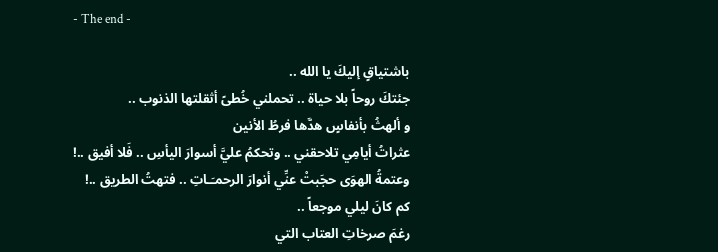- The end -

باشتياقٍ إليكَ يا الله ..
جئتكَ روحاً بلا حياة .. تحملني خُطىً أثقلتها الذنوب ..
و ألهثُ بأنفاسٍ هدَّها فرطُ الأنين
عثراتُ أيامِي تلاحقني .. وتحكمُ عليَّ أسوارَ اليأسِ .. فَلا أفيق ..!
وعتمةُ الهوَى حجَبتْ عنِّي أنوارَ الرحمـَـاتِ .. فتهتُ الطريق ..!
كم كانَ ليلي موجعاً ..
رغمَ صرخاتِ العتاب التي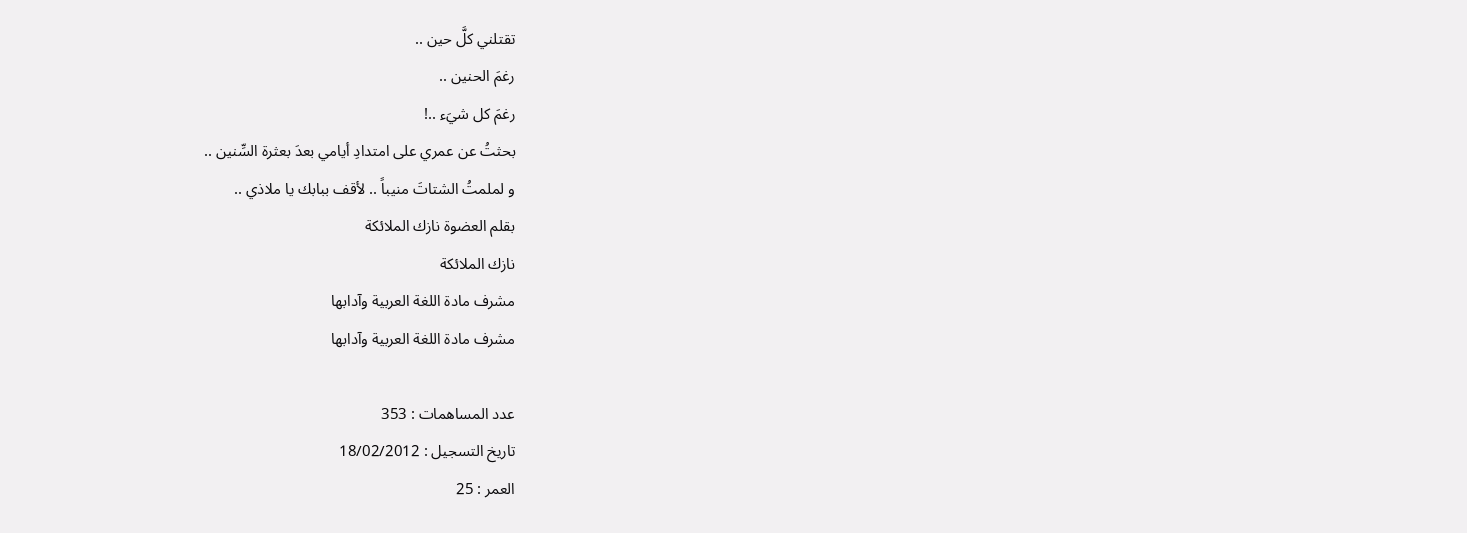تقتلني كلَّ حين ..
رغمَ الحنين ..
رغمَ كل شيَء ..!
بحثتُ عن عمري على امتدادِ أيامي بعدَ بعثرة السِّنين ..
و لملمتُ الشتاتَ منيباً .. لأقف ببابك يا ملاذي ..
بقلم العضوة نازك الملائكة
نازك الملائكة
مشرف مادة اللغة العربية وآدابها
مشرف مادة اللغة العربية وآدابها

عدد المساهمات : 353
تاريخ التسجيل : 18/02/2012
العمر : 25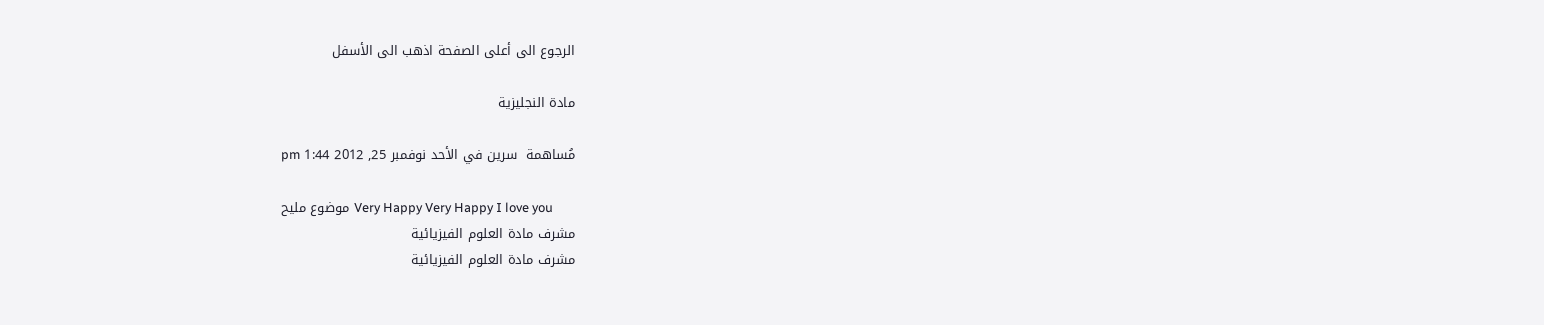الرجوع الى أعلى الصفحة اذهب الى الأسفل

مادة النجليزية

مُساهمة  سرين في الأحد نوفمبر 25, 2012 1:44 pm

موضوع مليح Very Happy Very Happy I love you
مشرف مادة العلوم الفيزيائية
مشرف مادة العلوم الفيزيائية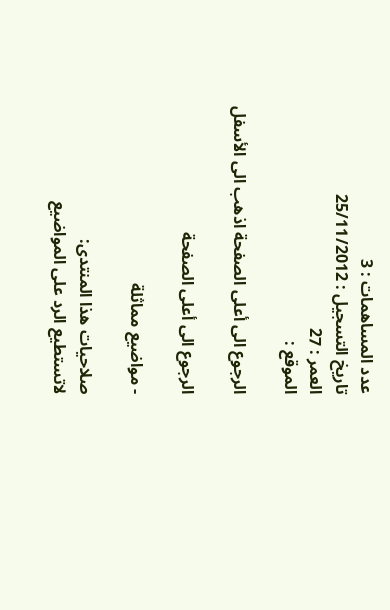عدد المساهمات : 3
تاريخ التسجيل : 25/11/2012
العمر : 27
الموقع :

الرجوع الى أعلى الصفحة اذهب الى الأسفل

الرجوع الى أعلى الصفحة

- مواضيع مماثلة

صلاحيات هذا المنتدى:
لاتستطيع الرد على المواضيع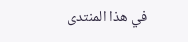في هذا المنتدى